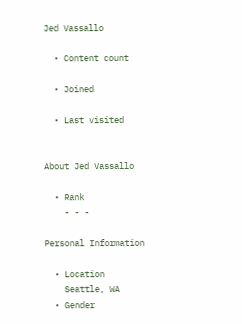Jed Vassallo

  • Content count

  • Joined

  • Last visited


About Jed Vassallo

  • Rank
    - - -

Personal Information

  • Location
    Seattle, WA
  • Gender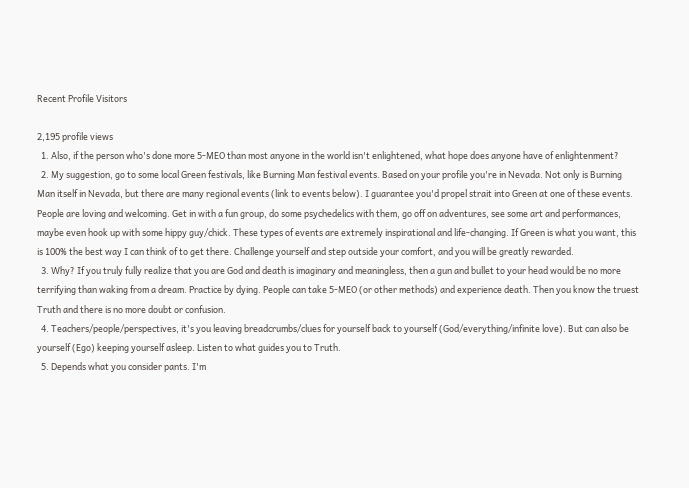Recent Profile Visitors

2,195 profile views
  1. Also, if the person who's done more 5-MEO than most anyone in the world isn't enlightened, what hope does anyone have of enlightenment?
  2. My suggestion, go to some local Green festivals, like Burning Man festival events. Based on your profile you're in Nevada. Not only is Burning Man itself in Nevada, but there are many regional events (link to events below). I guarantee you'd propel strait into Green at one of these events. People are loving and welcoming. Get in with a fun group, do some psychedelics with them, go off on adventures, see some art and performances, maybe even hook up with some hippy guy/chick. These types of events are extremely inspirational and life-changing. If Green is what you want, this is 100% the best way I can think of to get there. Challenge yourself and step outside your comfort, and you will be greatly rewarded.
  3. Why? If you truly fully realize that you are God and death is imaginary and meaningless, then a gun and bullet to your head would be no more terrifying than waking from a dream. Practice by dying. People can take 5-MEO (or other methods) and experience death. Then you know the truest Truth and there is no more doubt or confusion.
  4. Teachers/people/perspectives, it's you leaving breadcrumbs/clues for yourself back to yourself (God/everything/infinite love). But can also be yourself (Ego) keeping yourself asleep. Listen to what guides you to Truth.
  5. Depends what you consider pants. I'm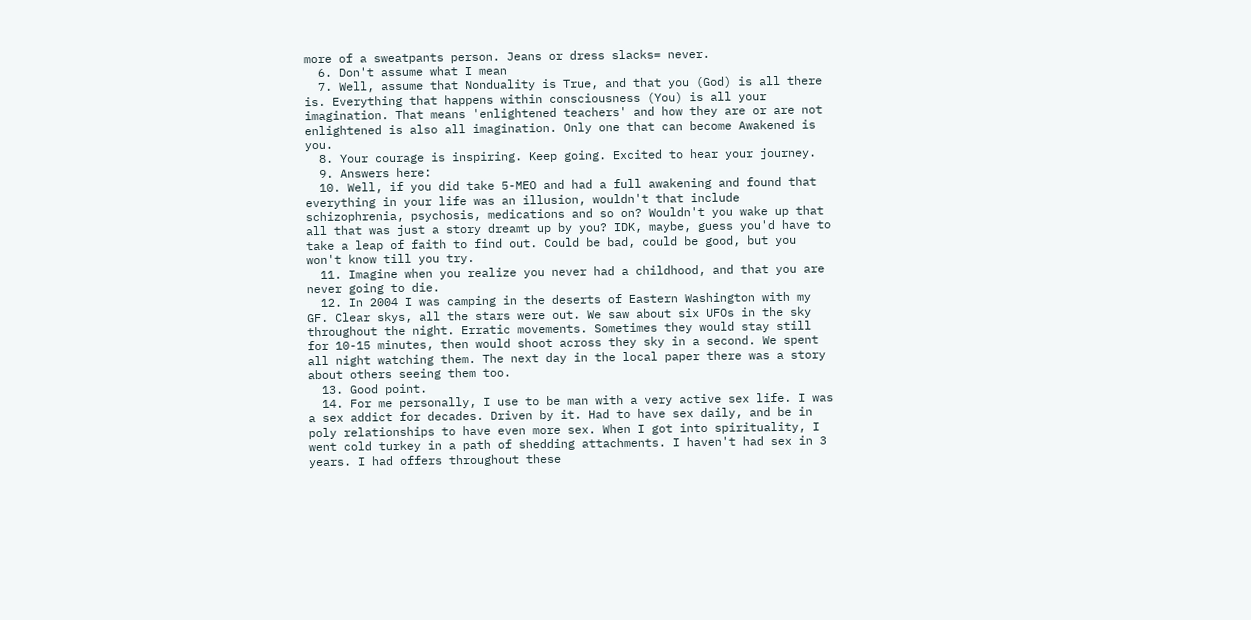more of a sweatpants person. Jeans or dress slacks= never.
  6. Don't assume what I mean
  7. Well, assume that Nonduality is True, and that you (God) is all there is. Everything that happens within consciousness (You) is all your imagination. That means 'enlightened teachers' and how they are or are not enlightened is also all imagination. Only one that can become Awakened is you.
  8. Your courage is inspiring. Keep going. Excited to hear your journey.
  9. Answers here:
  10. Well, if you did take 5-MEO and had a full awakening and found that everything in your life was an illusion, wouldn't that include schizophrenia, psychosis, medications and so on? Wouldn't you wake up that all that was just a story dreamt up by you? IDK, maybe, guess you'd have to take a leap of faith to find out. Could be bad, could be good, but you won't know till you try.
  11. Imagine when you realize you never had a childhood, and that you are never going to die.
  12. In 2004 I was camping in the deserts of Eastern Washington with my GF. Clear skys, all the stars were out. We saw about six UFOs in the sky throughout the night. Erratic movements. Sometimes they would stay still for 10-15 minutes, then would shoot across they sky in a second. We spent all night watching them. The next day in the local paper there was a story about others seeing them too.
  13. Good point.
  14. For me personally, I use to be man with a very active sex life. I was a sex addict for decades. Driven by it. Had to have sex daily, and be in poly relationships to have even more sex. When I got into spirituality, I went cold turkey in a path of shedding attachments. I haven't had sex in 3 years. I had offers throughout these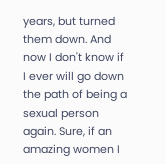years, but turned them down. And now I don't know if I ever will go down the path of being a sexual person again. Sure, if an amazing women I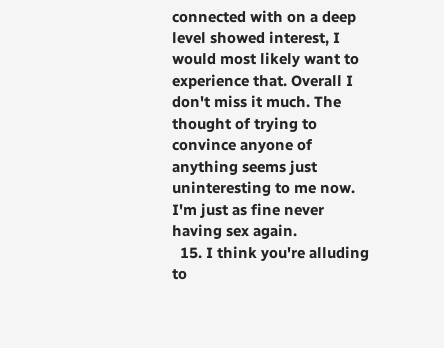connected with on a deep level showed interest, I would most likely want to experience that. Overall I don't miss it much. The thought of trying to convince anyone of anything seems just uninteresting to me now. I'm just as fine never having sex again.
  15. I think you're alluding to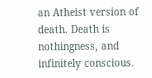an Atheist version of death. Death is nothingness, and infinitely conscious.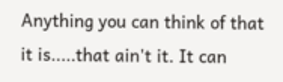Anything you can think of that it is.....that ain't it. It can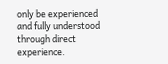only be experienced and fully understood through direct experience.